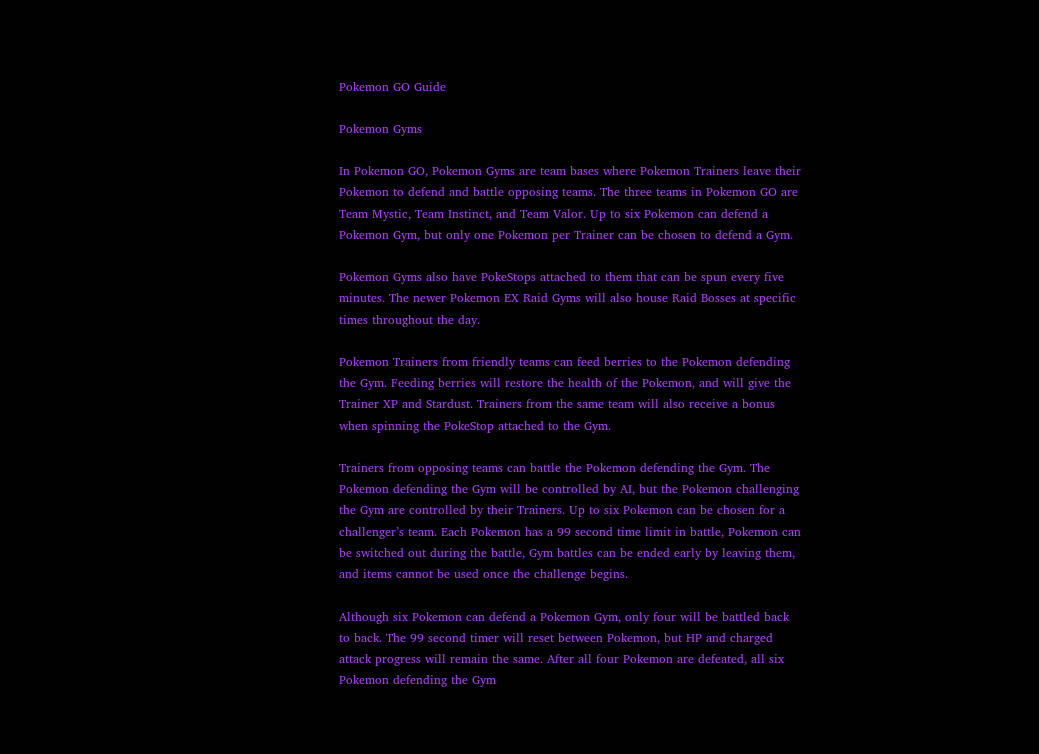Pokemon GO Guide

Pokemon Gyms

In Pokemon GO, Pokemon Gyms are team bases where Pokemon Trainers leave their Pokemon to defend and battle opposing teams. The three teams in Pokemon GO are Team Mystic, Team Instinct, and Team Valor. Up to six Pokemon can defend a Pokemon Gym, but only one Pokemon per Trainer can be chosen to defend a Gym.

Pokemon Gyms also have PokeStops attached to them that can be spun every five minutes. The newer Pokemon EX Raid Gyms will also house Raid Bosses at specific times throughout the day.

Pokemon Trainers from friendly teams can feed berries to the Pokemon defending the Gym. Feeding berries will restore the health of the Pokemon, and will give the Trainer XP and Stardust. Trainers from the same team will also receive a bonus when spinning the PokeStop attached to the Gym.

Trainers from opposing teams can battle the Pokemon defending the Gym. The Pokemon defending the Gym will be controlled by AI, but the Pokemon challenging the Gym are controlled by their Trainers. Up to six Pokemon can be chosen for a challenger’s team. Each Pokemon has a 99 second time limit in battle, Pokemon can be switched out during the battle, Gym battles can be ended early by leaving them, and items cannot be used once the challenge begins.

Although six Pokemon can defend a Pokemon Gym, only four will be battled back to back. The 99 second timer will reset between Pokemon, but HP and charged attack progress will remain the same. After all four Pokemon are defeated, all six Pokemon defending the Gym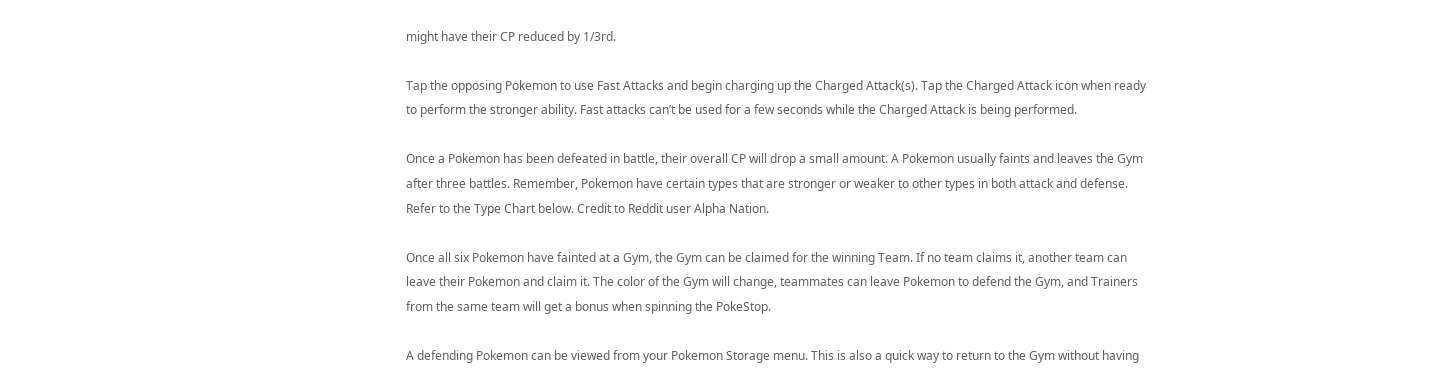might have their CP reduced by 1/3rd.

Tap the opposing Pokemon to use Fast Attacks and begin charging up the Charged Attack(s). Tap the Charged Attack icon when ready to perform the stronger ability. Fast attacks can’t be used for a few seconds while the Charged Attack is being performed.

Once a Pokemon has been defeated in battle, their overall CP will drop a small amount. A Pokemon usually faints and leaves the Gym after three battles. Remember, Pokemon have certain types that are stronger or weaker to other types in both attack and defense. Refer to the Type Chart below. Credit to Reddit user Alpha Nation.

Once all six Pokemon have fainted at a Gym, the Gym can be claimed for the winning Team. If no team claims it, another team can leave their Pokemon and claim it. The color of the Gym will change, teammates can leave Pokemon to defend the Gym, and Trainers from the same team will get a bonus when spinning the PokeStop.

A defending Pokemon can be viewed from your Pokemon Storage menu. This is also a quick way to return to the Gym without having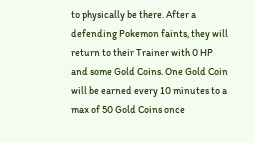to physically be there. After a defending Pokemon faints, they will return to their Trainer with 0 HP and some Gold Coins. One Gold Coin will be earned every 10 minutes to a max of 50 Gold Coins once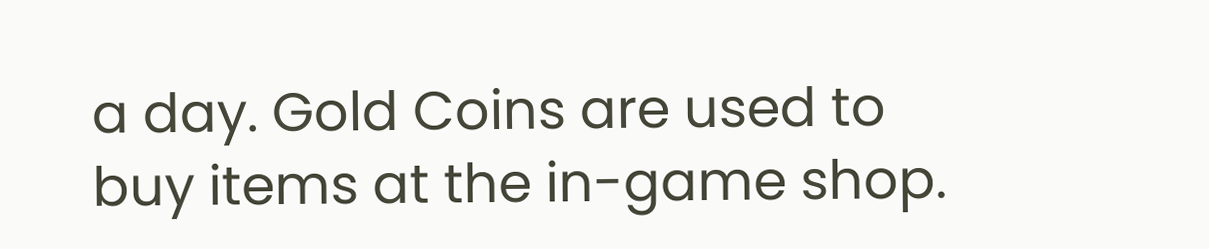a day. Gold Coins are used to buy items at the in-game shop.